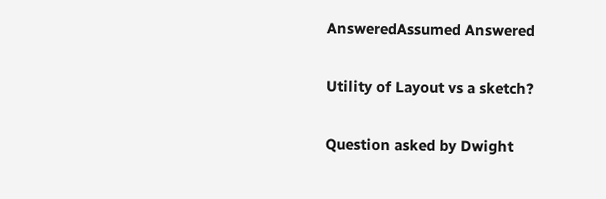AnsweredAssumed Answered

Utility of Layout vs a sketch?

Question asked by Dwight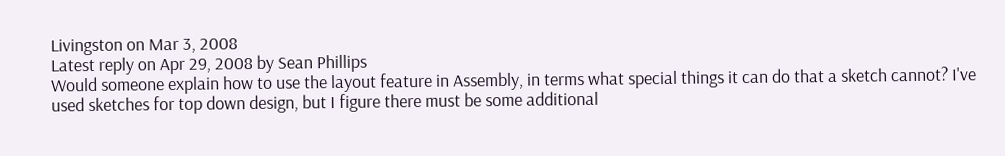Livingston on Mar 3, 2008
Latest reply on Apr 29, 2008 by Sean Phillips
Would someone explain how to use the layout feature in Assembly, in terms what special things it can do that a sketch cannot? I've used sketches for top down design, but I figure there must be some additional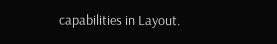capabilities in Layout.